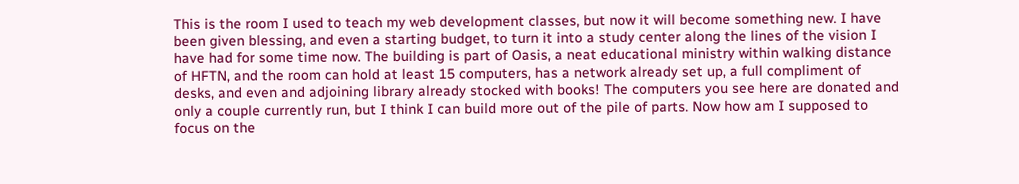This is the room I used to teach my web development classes, but now it will become something new. I have been given blessing, and even a starting budget, to turn it into a study center along the lines of the vision I have had for some time now. The building is part of Oasis, a neat educational ministry within walking distance of HFTN, and the room can hold at least 15 computers, has a network already set up, a full compliment of desks, and even and adjoining library already stocked with books! The computers you see here are donated and only a couple currently run, but I think I can build more out of the pile of parts. Now how am I supposed to focus on the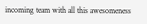incoming team with all this awesomeness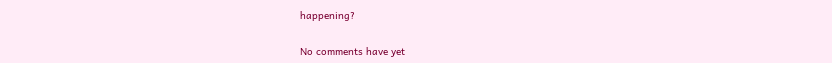happening?


No comments have yet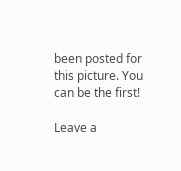been posted for this picture. You can be the first!

Leave a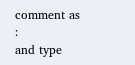comment as    :
and type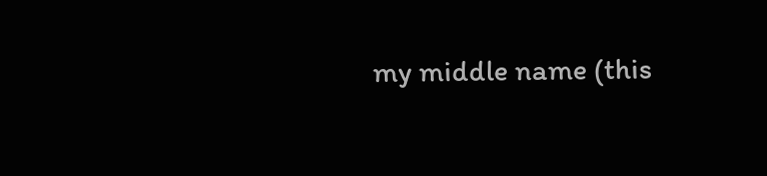my middle name (this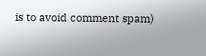is to avoid comment spam)